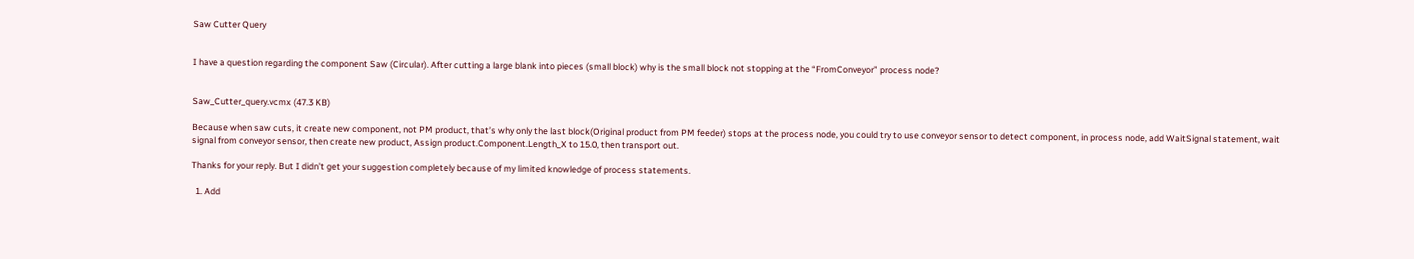Saw Cutter Query


I have a question regarding the component Saw (Circular). After cutting a large blank into pieces (small block) why is the small block not stopping at the “FromConveyor” process node?


Saw_Cutter_query.vcmx (47.3 KB)

Because when saw cuts, it create new component, not PM product, that’s why only the last block(Original product from PM feeder) stops at the process node, you could try to use conveyor sensor to detect component, in process node, add WaitSignal statement, wait signal from conveyor sensor, then create new product, Assign product.Component.Length_X to 15.0, then transport out.

Thanks for your reply. But I didn’t get your suggestion completely because of my limited knowledge of process statements.

  1. Add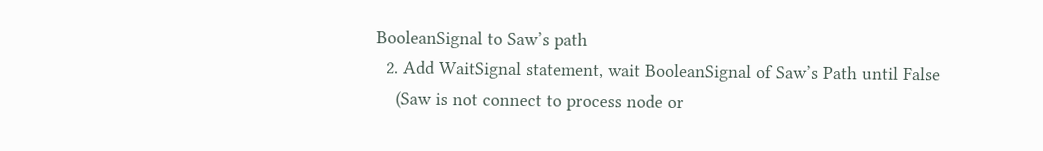BooleanSignal to Saw’s path
  2. Add WaitSignal statement, wait BooleanSignal of Saw’s Path until False
    (Saw is not connect to process node or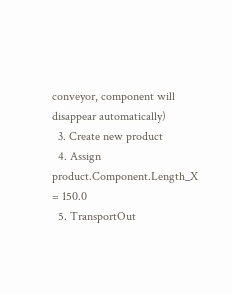conveyor, component will disappear automatically)
  3. Create new product
  4. Assign product.Component.Length_X = 150.0
  5. TransportOut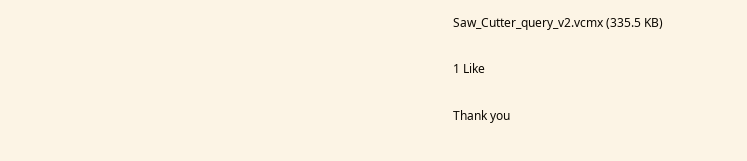Saw_Cutter_query_v2.vcmx (335.5 KB)

1 Like

Thank you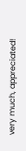very much, appreciated!